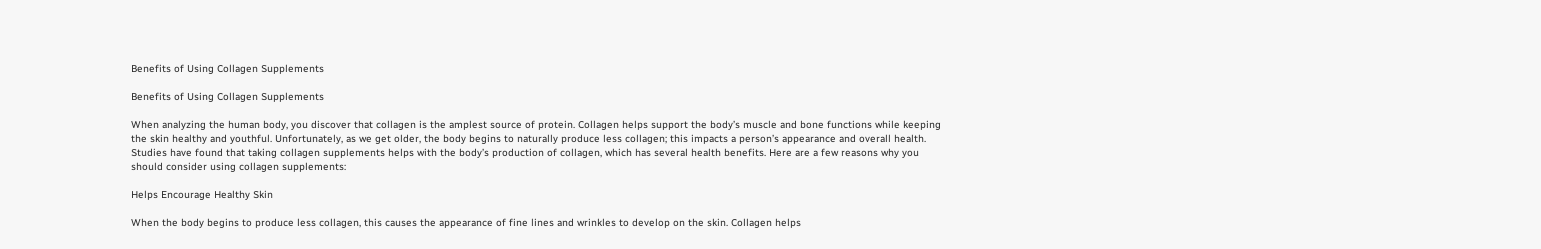Benefits of Using Collagen Supplements

Benefits of Using Collagen Supplements

When analyzing the human body, you discover that collagen is the amplest source of protein. Collagen helps support the body’s muscle and bone functions while keeping the skin healthy and youthful. Unfortunately, as we get older, the body begins to naturally produce less collagen; this impacts a person’s appearance and overall health. Studies have found that taking collagen supplements helps with the body’s production of collagen, which has several health benefits. Here are a few reasons why you should consider using collagen supplements:

Helps Encourage Healthy Skin

When the body begins to produce less collagen, this causes the appearance of fine lines and wrinkles to develop on the skin. Collagen helps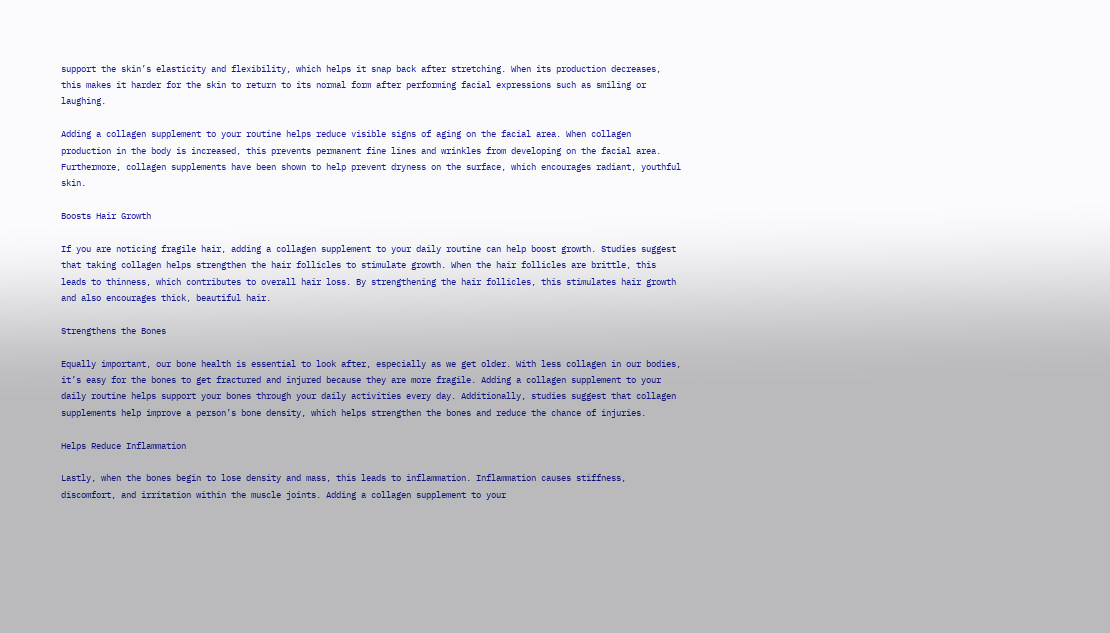support the skin’s elasticity and flexibility, which helps it snap back after stretching. When its production decreases, this makes it harder for the skin to return to its normal form after performing facial expressions such as smiling or laughing.

Adding a collagen supplement to your routine helps reduce visible signs of aging on the facial area. When collagen production in the body is increased, this prevents permanent fine lines and wrinkles from developing on the facial area. Furthermore, collagen supplements have been shown to help prevent dryness on the surface, which encourages radiant, youthful skin.

Boosts Hair Growth

If you are noticing fragile hair, adding a collagen supplement to your daily routine can help boost growth. Studies suggest that taking collagen helps strengthen the hair follicles to stimulate growth. When the hair follicles are brittle, this leads to thinness, which contributes to overall hair loss. By strengthening the hair follicles, this stimulates hair growth and also encourages thick, beautiful hair.

Strengthens the Bones

Equally important, our bone health is essential to look after, especially as we get older. With less collagen in our bodies, it’s easy for the bones to get fractured and injured because they are more fragile. Adding a collagen supplement to your daily routine helps support your bones through your daily activities every day. Additionally, studies suggest that collagen supplements help improve a person’s bone density, which helps strengthen the bones and reduce the chance of injuries.

Helps Reduce Inflammation

Lastly, when the bones begin to lose density and mass, this leads to inflammation. Inflammation causes stiffness, discomfort, and irritation within the muscle joints. Adding a collagen supplement to your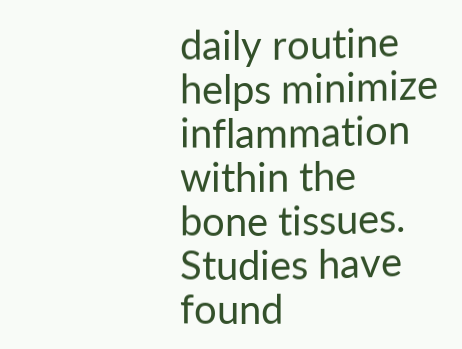daily routine helps minimize inflammation within the bone tissues. Studies have found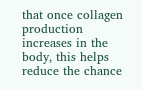that once collagen production increases in the body, this helps reduce the chance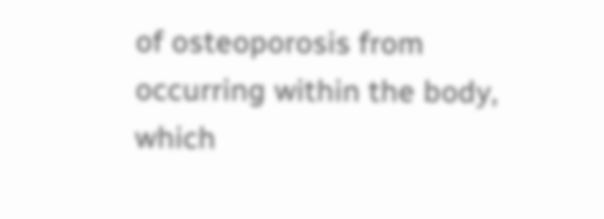of osteoporosis from occurring within the body, which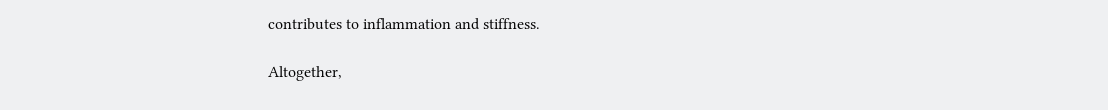contributes to inflammation and stiffness.

Altogether,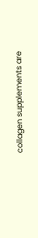collagen supplements are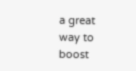a great way to boost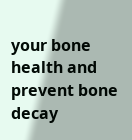your bone health and prevent bone decay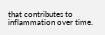that contributes to inflammation over time.